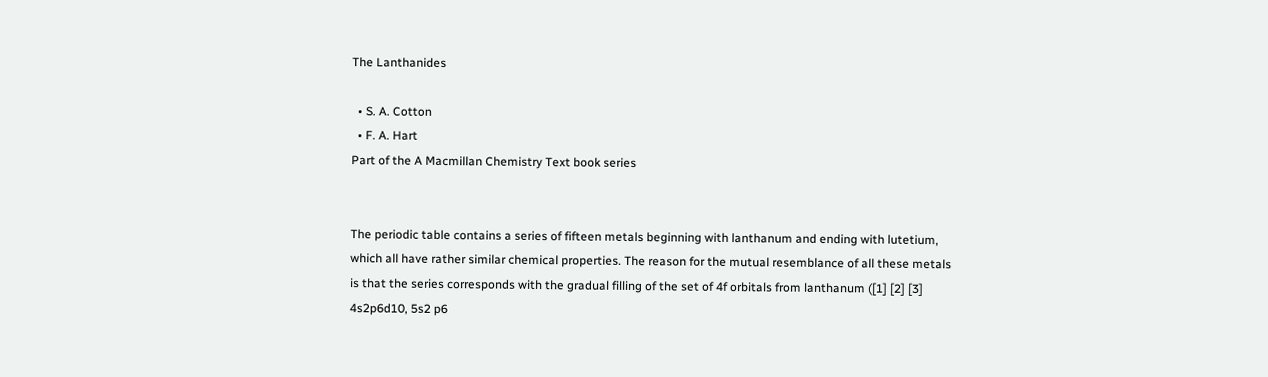The Lanthanides

  • S. A. Cotton
  • F. A. Hart
Part of the A Macmillan Chemistry Text book series


The periodic table contains a series of fifteen metals beginning with lanthanum and ending with lutetium, which all have rather similar chemical properties. The reason for the mutual resemblance of all these metals is that the series corresponds with the gradual filling of the set of 4f orbitals from lanthanum ([1] [2] [3] 4s2p6d10, 5s2 p6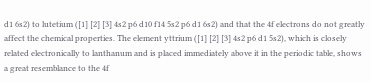d1 6s2) to lutetium ([1] [2] [3] 4s2 p6 d10 f14 5s2 p6 d1 6s2) and that the 4f electrons do not greatly affect the chemical properties. The element yttrium ([1] [2] [3] 4s2 p6 d1 5s2), which is closely related electronically to lanthanum and is placed immediately above it in the periodic table, shows a great resemblance to the 4f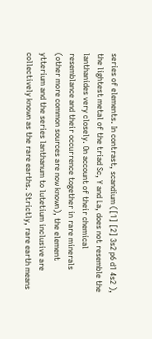series of elements. In contrast, scandium ([1] [2] 3s2 p6 d1 4s2 ), the lightest metal of the triad Sc, Y and La, does not resemble the lanthanides very closely. On account of their chemical resemblance and their occurrence together in rare minerals (other more common sources are now known), the element ytterium and the series lanthanum to lutetium inclusive are collectively known as the rare earths. Strictly, rare earth means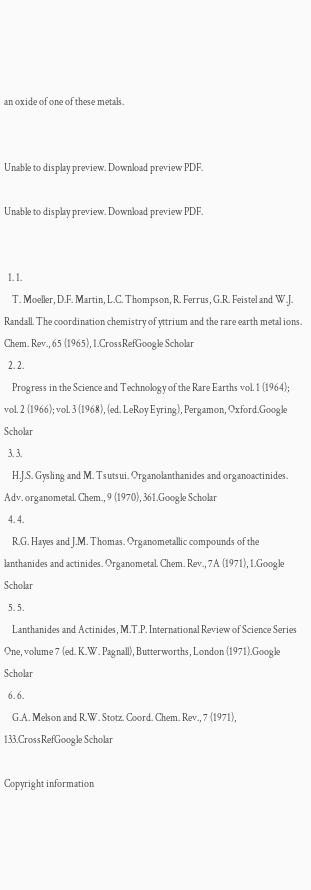an oxide of one of these metals.


Unable to display preview. Download preview PDF.

Unable to display preview. Download preview PDF.


  1. 1.
    T. Moeller, D.F. Martin, L.C. Thompson, R. Ferrus, G.R. Feistel and W.J. Randall. The coordination chemistry of yttrium and the rare earth metal ions. Chem. Rev., 65 (1965), 1.CrossRefGoogle Scholar
  2. 2.
    Progress in the Science and Technology of the Rare Earths vol. 1 (1964); vol. 2 (1966); vol. 3 (1968), (ed. LeRoy Eyring), Pergamon, Oxford.Google Scholar
  3. 3.
    H.J.S. Gysling and M. Tsutsui. Organolanthanides and organoactinides. Adv. organometal. Chem., 9 (1970), 361.Google Scholar
  4. 4.
    R.G. Hayes and J.M. Thomas. Organometallic compounds of the lanthanides and actinides. Organometal. Chem. Rev., 7A (1971), 1.Google Scholar
  5. 5.
    Lanthanides and Actinides, M.T.P. International Review of Science Series One, volume 7 (ed. K.W. Pagnall), Butterworths, London (1971).Google Scholar
  6. 6.
    G.A. Melson and R.W. Stotz. Coord. Chem. Rev., 7 (1971), 133.CrossRefGoogle Scholar

Copyright information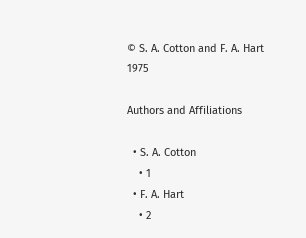© S. A. Cotton and F. A. Hart 1975

Authors and Affiliations

  • S. A. Cotton
    • 1
  • F. A. Hart
    • 2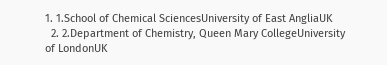1. 1.School of Chemical SciencesUniversity of East AngliaUK
  2. 2.Department of Chemistry, Queen Mary CollegeUniversity of LondonUK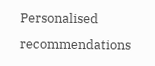Personalised recommendations